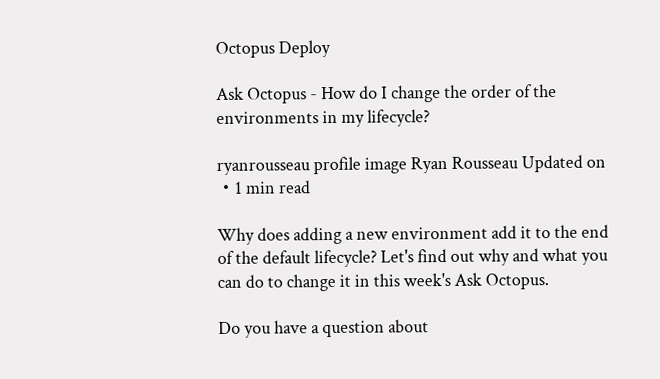Octopus Deploy

Ask Octopus - How do I change the order of the environments in my lifecycle?

ryanrousseau profile image Ryan Rousseau Updated on ・1 min read

Why does adding a new environment add it to the end of the default lifecycle? Let's find out why and what you can do to change it in this week's Ask Octopus.

Do you have a question about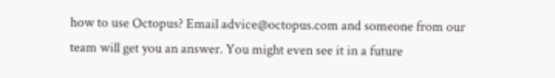how to use Octopus? Email advice@octopus.com and someone from our team will get you an answer. You might even see it in a future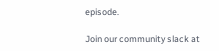episode.

Join our community slack at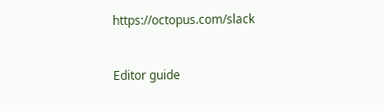https://octopus.com/slack


Editor guide